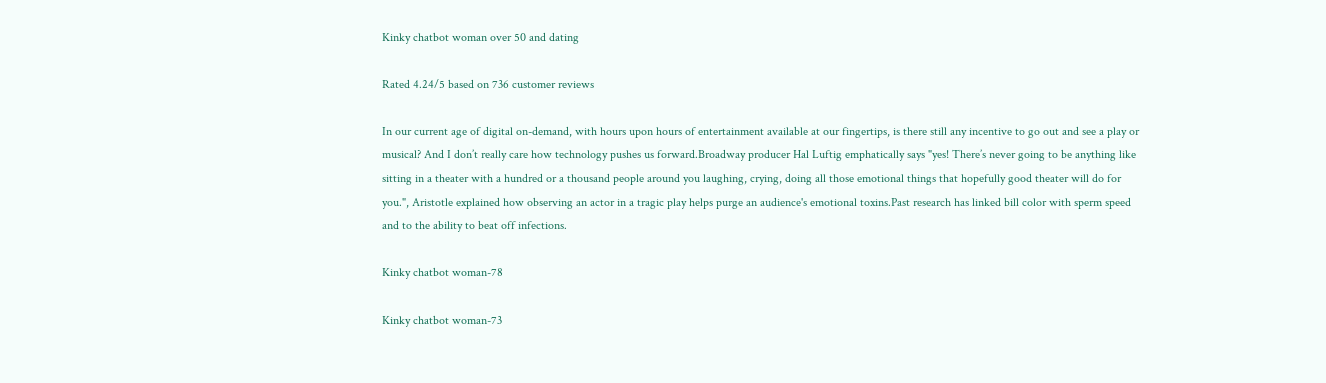Kinky chatbot woman over 50 and dating

Rated 4.24/5 based on 736 customer reviews

In our current age of digital on-demand, with hours upon hours of entertainment available at our fingertips, is there still any incentive to go out and see a play or musical? And I don’t really care how technology pushes us forward.Broadway producer Hal Luftig emphatically says "yes! There’s never going to be anything like sitting in a theater with a hundred or a thousand people around you laughing, crying, doing all those emotional things that hopefully good theater will do for you.", Aristotle explained how observing an actor in a tragic play helps purge an audience's emotional toxins.Past research has linked bill color with sperm speed and to the ability to beat off infections.

Kinky chatbot woman-78

Kinky chatbot woman-73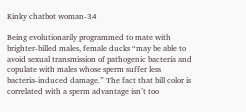Kinky chatbot woman-34

Being evolutionarily programmed to mate with brighter-billed males, female ducks “may be able to avoid sexual transmission of pathogenic bacteria and copulate with males whose sperm suffer less bacteria-induced damage.” The fact that bill color is correlated with a sperm advantage isn’t too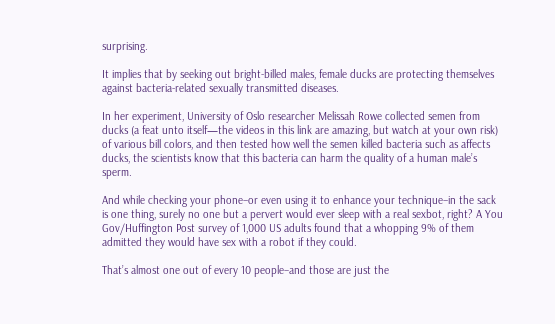surprising.

It implies that by seeking out bright-billed males, female ducks are protecting themselves against bacteria-related sexually transmitted diseases.

In her experiment, University of Oslo researcher Melissah Rowe collected semen from ducks (a feat unto itself—the videos in this link are amazing, but watch at your own risk) of various bill colors, and then tested how well the semen killed bacteria such as affects ducks, the scientists know that this bacteria can harm the quality of a human male’s sperm.

And while checking your phone–or even using it to enhance your technique–in the sack is one thing, surely no one but a pervert would ever sleep with a real sexbot, right? A You Gov/Huffington Post survey of 1,000 US adults found that a whopping 9% of them admitted they would have sex with a robot if they could.

That’s almost one out of every 10 people–and those are just the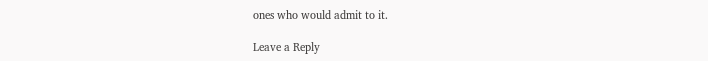ones who would admit to it.

Leave a Reply